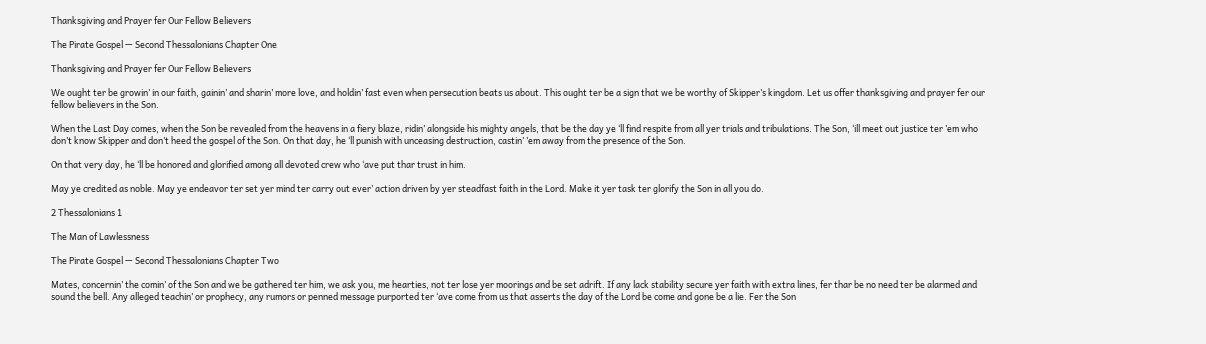Thanksgiving and Prayer fer Our Fellow Believers

The Pirate Gospel — Second Thessalonians Chapter One

Thanksgiving and Prayer fer Our Fellow Believers

We ought ter be growin’ in our faith, gainin’ and sharin’ more love, and holdin’ fast even when persecution beats us about. This ought ter be a sign that we be worthy of Skipper’s kingdom. Let us offer thanksgiving and prayer fer our fellow believers in the Son.

When the Last Day comes, when the Son be revealed from the heavens in a fiery blaze, ridin’ alongside his mighty angels, that be the day ye ‘ll find respite from all yer trials and tribulations. The Son, ‘ill meet out justice ter ’em who don’t know Skipper and don’t heed the gospel of the Son. On that day, he ‘ll punish with unceasing destruction, castin’ ’em away from the presence of the Son.

On that very day, he ‘ll be honored and glorified among all devoted crew who ‘ave put thar trust in him.

May ye credited as noble. May ye endeavor ter set yer mind ter carry out ever’ action driven by yer steadfast faith in the Lord. Make it yer task ter glorify the Son in all you do.

2 Thessalonians 1

The Man of Lawlessness

The Pirate Gospel — Second Thessalonians Chapter Two

Mates, concernin’ the comin’ of the Son and we be gathered ter him, we ask you, me hearties, not ter lose yer moorings and be set adrift. If any lack stability secure yer faith with extra lines, fer thar be no need ter be alarmed and sound the bell. Any alleged teachin’ or prophecy, any rumors or penned message purported ter ‘ave come from us that asserts the day of the Lord be come and gone be a lie. Fer the Son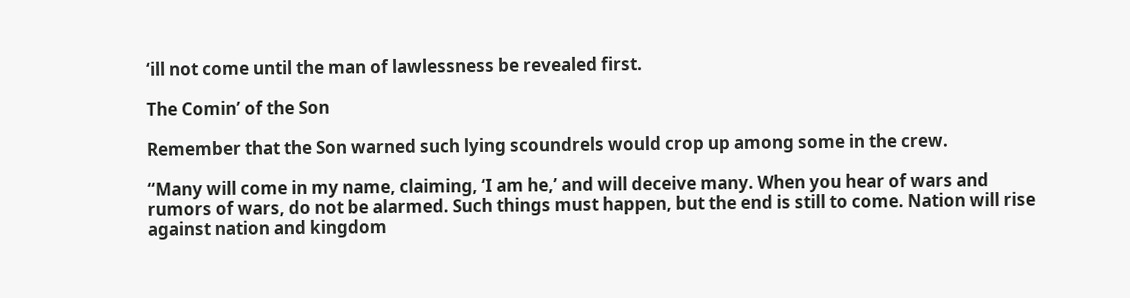‘ill not come until the man of lawlessness be revealed first.

The Comin’ of the Son

Remember that the Son warned such lying scoundrels would crop up among some in the crew.

“Many will come in my name, claiming, ‘I am he,’ and will deceive many. When you hear of wars and rumors of wars, do not be alarmed. Such things must happen, but the end is still to come. Nation will rise against nation and kingdom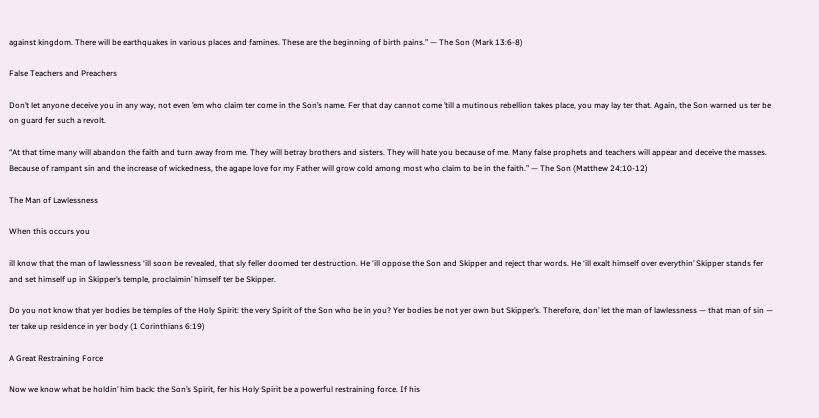against kingdom. There will be earthquakes in various places and famines. These are the beginning of birth pains.” — The Son (Mark 13:6-8)

False Teachers and Preachers

Don’t let anyone deceive you in any way, not even ’em who claim ter come in the Son’s name. Fer that day cannot come ’till a mutinous rebellion takes place, you may lay ter that. Again, the Son warned us ter be on guard fer such a revolt.

“At that time many will abandon the faith and turn away from me. They will betray brothers and sisters. They will hate you because of me. Many false prophets and teachers will appear and deceive the masses. Because of rampant sin and the increase of wickedness, the agape love for my Father will grow cold among most who claim to be in the faith.” — The Son (Matthew 24:10-12)

The Man of Lawlessness

When this occurs you

ill know that the man of lawlessness ‘ill soon be revealed, that sly feller doomed ter destruction. He ‘ill oppose the Son and Skipper and reject thar words. He ‘ill exalt himself over everythin’ Skipper stands fer and set himself up in Skipper’s temple, proclaimin’ himself ter be Skipper.

Do you not know that yer bodies be temples of the Holy Spirit: the very Spirit of the Son who be in you? Yer bodies be not yer own but Skipper’s. Therefore, don’ let the man of lawlessness — that man of sin — ter take up residence in yer body (1 Corinthians 6:19)

A Great Restraining Force

Now we know what be holdin’ him back: the Son’s Spirit, fer his Holy Spirit be a powerful restraining force. If his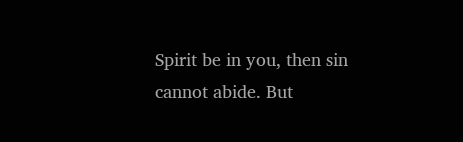Spirit be in you, then sin cannot abide. But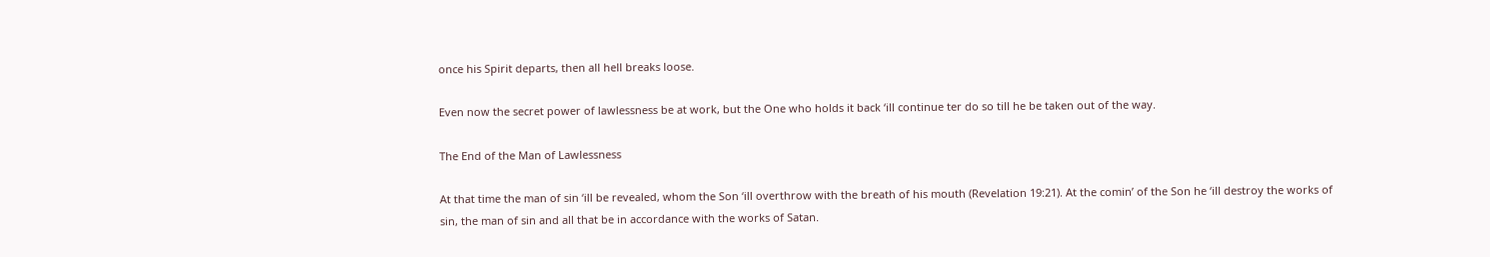once his Spirit departs, then all hell breaks loose.

Even now the secret power of lawlessness be at work, but the One who holds it back ‘ill continue ter do so till he be taken out of the way.

The End of the Man of Lawlessness

At that time the man of sin ‘ill be revealed, whom the Son ‘ill overthrow with the breath of his mouth (Revelation 19:21). At the comin’ of the Son he ‘ill destroy the works of sin, the man of sin and all that be in accordance with the works of Satan.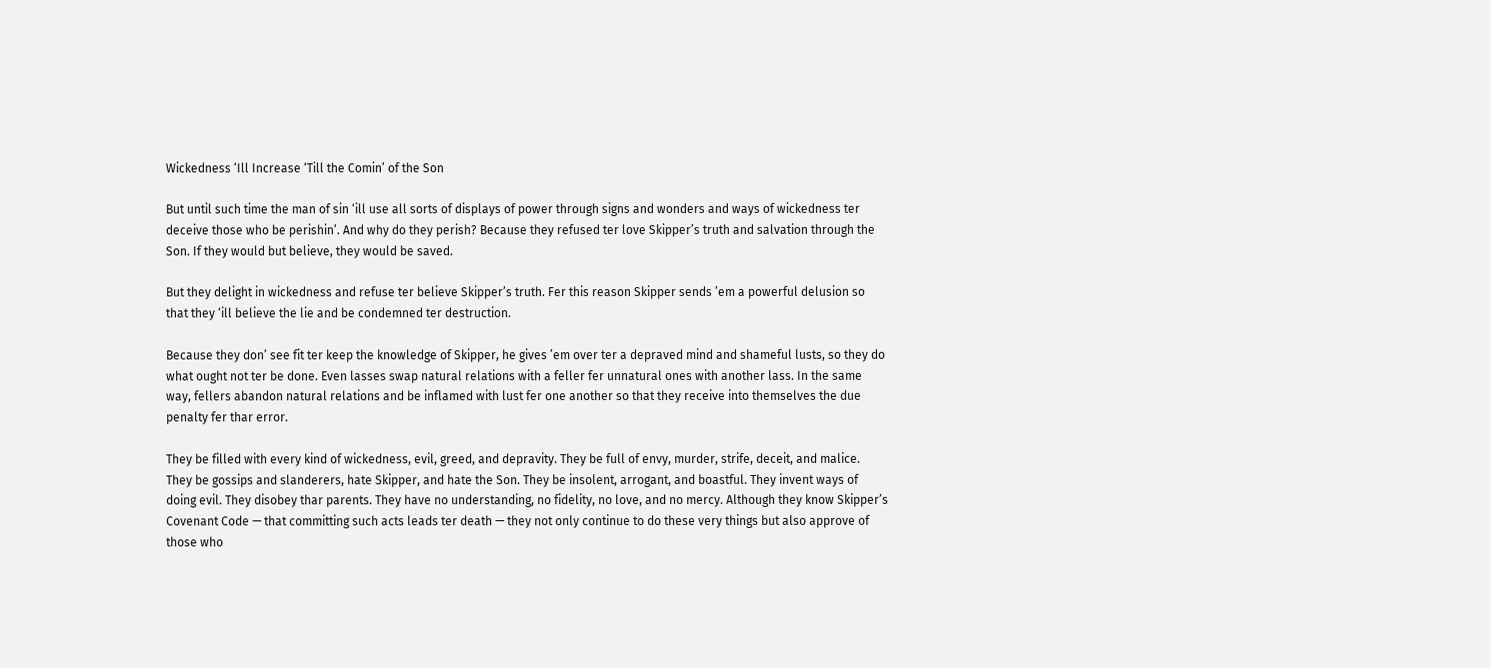Wickedness ‘Ill Increase ‘Till the Comin’ of the Son

But until such time the man of sin ‘ill use all sorts of displays of power through signs and wonders and ways of wickedness ter deceive those who be perishin’. And why do they perish? Because they refused ter love Skipper’s truth and salvation through the Son. If they would but believe, they would be saved.

But they delight in wickedness and refuse ter believe Skipper’s truth. Fer this reason Skipper sends ’em a powerful delusion so that they ‘ill believe the lie and be condemned ter destruction.

Because they don’ see fit ter keep the knowledge of Skipper, he gives ’em over ter a depraved mind and shameful lusts, so they do what ought not ter be done. Even lasses swap natural relations with a feller fer unnatural ones with another lass. In the same way, fellers abandon natural relations and be inflamed with lust fer one another so that they receive into themselves the due penalty fer thar error.

They be filled with every kind of wickedness, evil, greed, and depravity. They be full of envy, murder, strife, deceit, and malice. They be gossips and slanderers, hate Skipper, and hate the Son. They be insolent, arrogant, and boastful. They invent ways of doing evil. They disobey thar parents. They have no understanding, no fidelity, no love, and no mercy. Although they know Skipper’s Covenant Code — that committing such acts leads ter death — they not only continue to do these very things but also approve of those who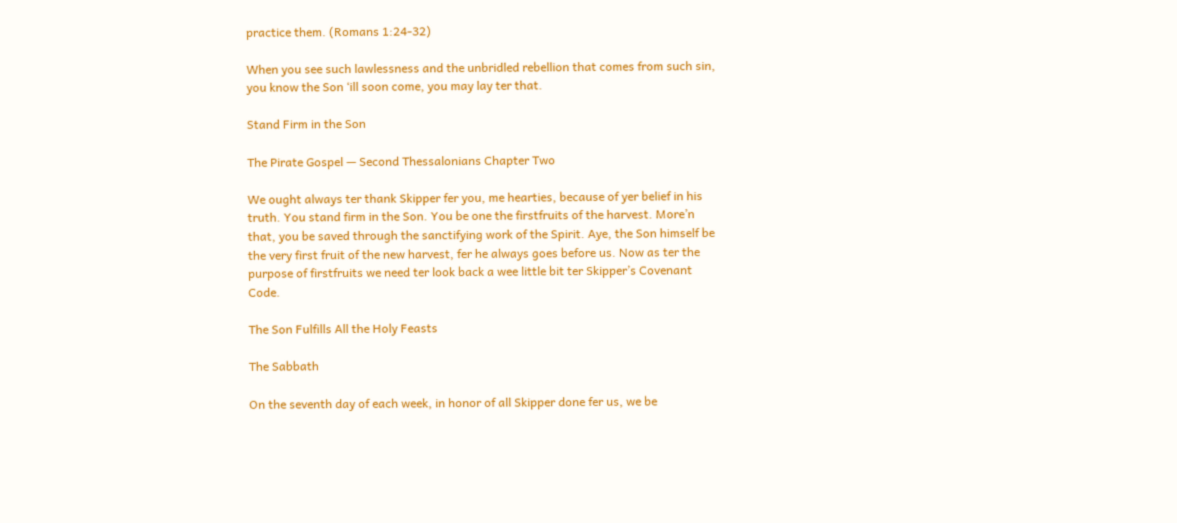practice them. (Romans 1:24-32)

When you see such lawlessness and the unbridled rebellion that comes from such sin, you know the Son ‘ill soon come, you may lay ter that.

Stand Firm in the Son

The Pirate Gospel — Second Thessalonians Chapter Two

We ought always ter thank Skipper fer you, me hearties, because of yer belief in his truth. You stand firm in the Son. You be one the firstfruits of the harvest. More’n that, you be saved through the sanctifying work of the Spirit. Aye, the Son himself be the very first fruit of the new harvest, fer he always goes before us. Now as ter the purpose of firstfruits we need ter look back a wee little bit ter Skipper’s Covenant Code.

The Son Fulfills All the Holy Feasts

The Sabbath

On the seventh day of each week, in honor of all Skipper done fer us, we be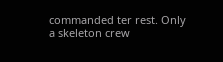commanded ter rest. Only a skeleton crew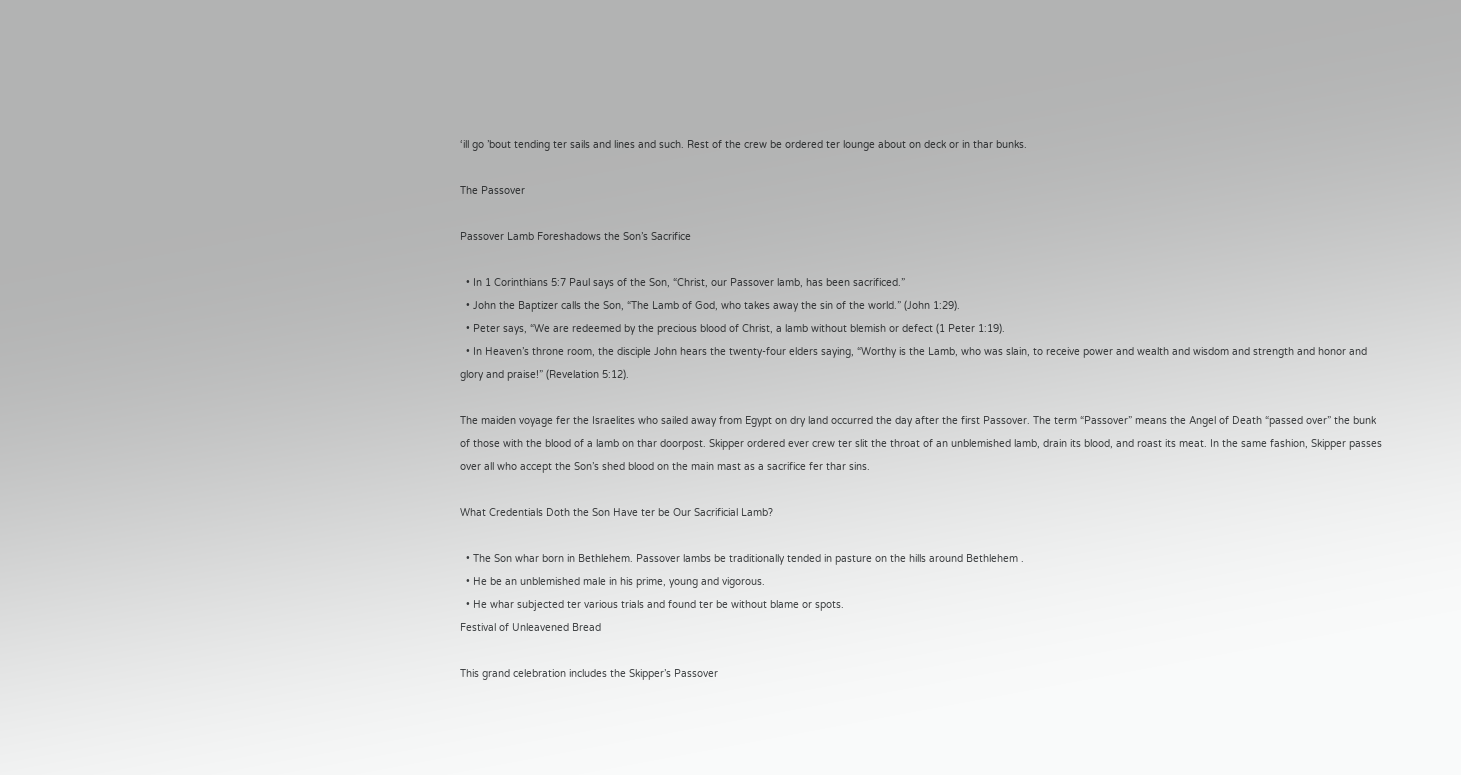‘ill go ’bout tending ter sails and lines and such. Rest of the crew be ordered ter lounge about on deck or in thar bunks.

The Passover

Passover Lamb Foreshadows the Son’s Sacrifice

  • In 1 Corinthians 5:7 Paul says of the Son, “Christ, our Passover lamb, has been sacrificed.”
  • John the Baptizer calls the Son, “The Lamb of God, who takes away the sin of the world.” (John 1:29).
  • Peter says, “We are redeemed by the precious blood of Christ, a lamb without blemish or defect (1 Peter 1:19).
  • In Heaven’s throne room, the disciple John hears the twenty-four elders saying, “Worthy is the Lamb, who was slain, to receive power and wealth and wisdom and strength and honor and glory and praise!” (Revelation 5:12).

The maiden voyage fer the Israelites who sailed away from Egypt on dry land occurred the day after the first Passover. The term “Passover” means the Angel of Death “passed over” the bunk of those with the blood of a lamb on thar doorpost. Skipper ordered ever crew ter slit the throat of an unblemished lamb, drain its blood, and roast its meat. In the same fashion, Skipper passes over all who accept the Son’s shed blood on the main mast as a sacrifice fer thar sins.

What Credentials Doth the Son Have ter be Our Sacrificial Lamb?

  • The Son whar born in Bethlehem. Passover lambs be traditionally tended in pasture on the hills around Bethlehem .
  • He be an unblemished male in his prime, young and vigorous.
  • He whar subjected ter various trials and found ter be without blame or spots.
Festival of Unleavened Bread

This grand celebration includes the Skipper’s Passover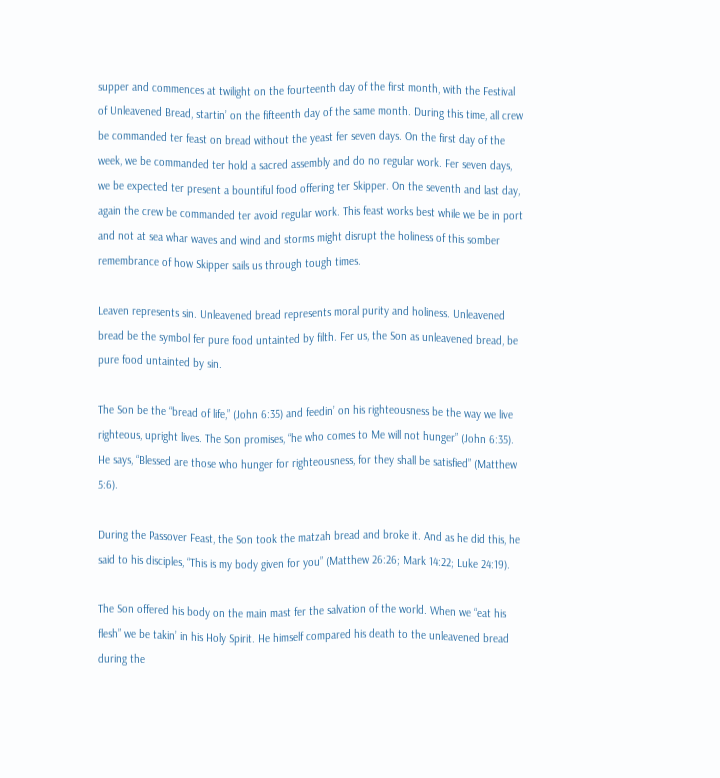supper and commences at twilight on the fourteenth day of the first month, with the Festival of Unleavened Bread, startin’ on the fifteenth day of the same month. During this time, all crew be commanded ter feast on bread without the yeast fer seven days. On the first day of the week, we be commanded ter hold a sacred assembly and do no regular work. Fer seven days, we be expected ter present a bountiful food offering ter Skipper. On the seventh and last day, again the crew be commanded ter avoid regular work. This feast works best while we be in port and not at sea whar waves and wind and storms might disrupt the holiness of this somber remembrance of how Skipper sails us through tough times.

Leaven represents sin. Unleavened bread represents moral purity and holiness. Unleavened bread be the symbol fer pure food untainted by filth. Fer us, the Son as unleavened bread, be pure food untainted by sin.

The Son be the “bread of life,” (John 6:35) and feedin’ on his righteousness be the way we live righteous, upright lives. The Son promises, “he who comes to Me will not hunger” (John 6:35). He says, “Blessed are those who hunger for righteousness, for they shall be satisfied” (Matthew 5:6).

During the Passover Feast, the Son took the matzah bread and broke it. And as he did this, he said to his disciples, “This is my body given for you” (Matthew 26:26; Mark 14:22; Luke 24:19).

The Son offered his body on the main mast fer the salvation of the world. When we “eat his flesh” we be takin’ in his Holy Spirit. He himself compared his death to the unleavened bread during the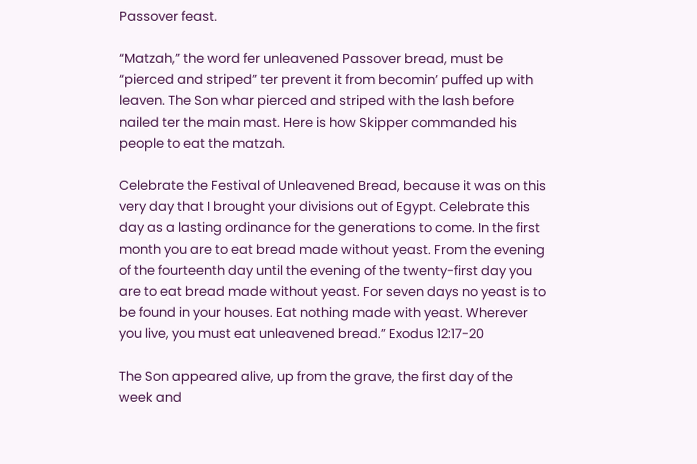Passover feast.

“Matzah,” the word fer unleavened Passover bread, must be “pierced and striped” ter prevent it from becomin’ puffed up with leaven. The Son whar pierced and striped with the lash before nailed ter the main mast. Here is how Skipper commanded his people to eat the matzah.

Celebrate the Festival of Unleavened Bread, because it was on this very day that I brought your divisions out of Egypt. Celebrate this day as a lasting ordinance for the generations to come. In the first month you are to eat bread made without yeast. From the evening of the fourteenth day until the evening of the twenty-first day you are to eat bread made without yeast. For seven days no yeast is to be found in your houses. Eat nothing made with yeast. Wherever you live, you must eat unleavened bread.” Exodus 12:17-20

The Son appeared alive, up from the grave, the first day of the week and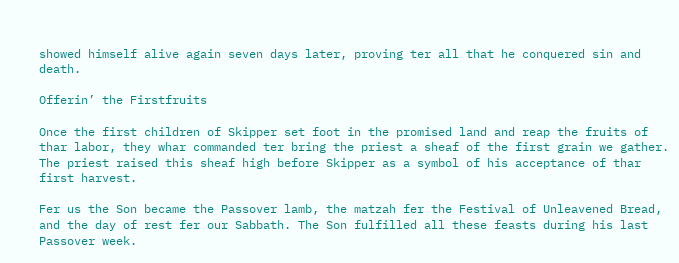showed himself alive again seven days later, proving ter all that he conquered sin and death.

Offerin’ the Firstfruits

Once the first children of Skipper set foot in the promised land and reap the fruits of thar labor, they whar commanded ter bring the priest a sheaf of the first grain we gather. The priest raised this sheaf high before Skipper as a symbol of his acceptance of thar first harvest.

Fer us the Son became the Passover lamb, the matzah fer the Festival of Unleavened Bread, and the day of rest fer our Sabbath. The Son fulfilled all these feasts during his last Passover week.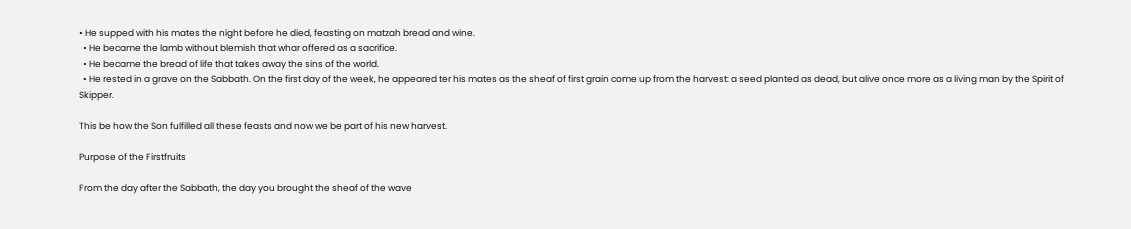• He supped with his mates the night before he died, feasting on matzah bread and wine.
  • He became the lamb without blemish that whar offered as a sacrifice.
  • He became the bread of life that takes away the sins of the world.
  • He rested in a grave on the Sabbath. On the first day of the week, he appeared ter his mates as the sheaf of first grain come up from the harvest: a seed planted as dead, but alive once more as a living man by the Spirit of Skipper.

This be how the Son fulfilled all these feasts and now we be part of his new harvest.

Purpose of the Firstfruits

From the day after the Sabbath, the day you brought the sheaf of the wave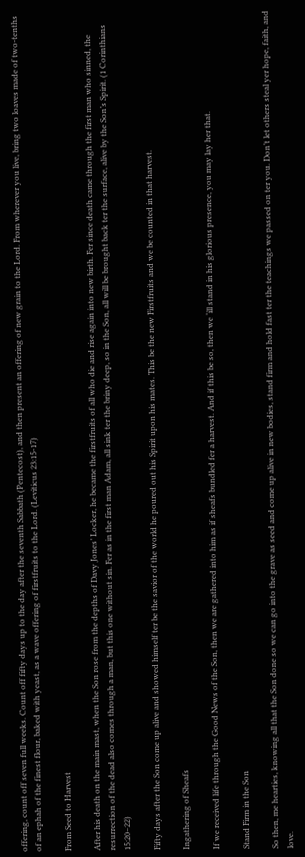offering, count off seven full weeks. Count off fifty days up to the day after the seventh Sabbath (Pentecost), and then present an offering of new grain to the Lord. From wherever you live, bring two loaves made of two-tenths of an ephah of the finest flour, baked with yeast, as a wave offering of firstfruits to the Lord. (Leviticus 23:15-17)

From Seed to Harvest

After his death on the main mast, when the Son rose from the depths of Davy Jones’ Locker, he became the firstfruits of all who die and rise again into new birth. Fer since death came through the first man who sinned, the resurrection of the dead also comes through a man, but this one without sin. Fer as in the first man Adam, all sink ter the briny deep, so in the Son, all will be brought back ter the surface, alive by the Son’s Spirit. (1 Corinthians 15:20–22)

Fifty days after the Son come up alive and showed himself ter be the savior of the world he poured out his Spirit upon his mates. This be the new Firstfruits and we be counted in that harvest.

Ingathering of Sheafs

If we received life through the Good News of the Son, then we are gathered into him as if sheafs bundled fer a harvest. And if this be so, then we ‘ill stand in his glorious presence, you may lay her that.

Stand Firm in the Son

So then, me hearties, knowing all that the Son done so we can go into the grave as seed and come up alive in new bodies, stand firm and hold fast ter the teachings we passed on ter you. Don’t let others steal yer hope, faith, and love.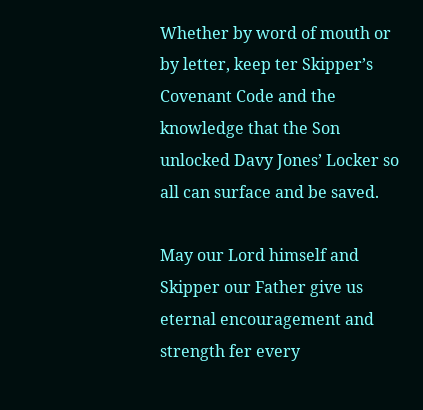Whether by word of mouth or by letter, keep ter Skipper’s Covenant Code and the knowledge that the Son unlocked Davy Jones’ Locker so all can surface and be saved.

May our Lord himself and Skipper our Father give us eternal encouragement and strength fer every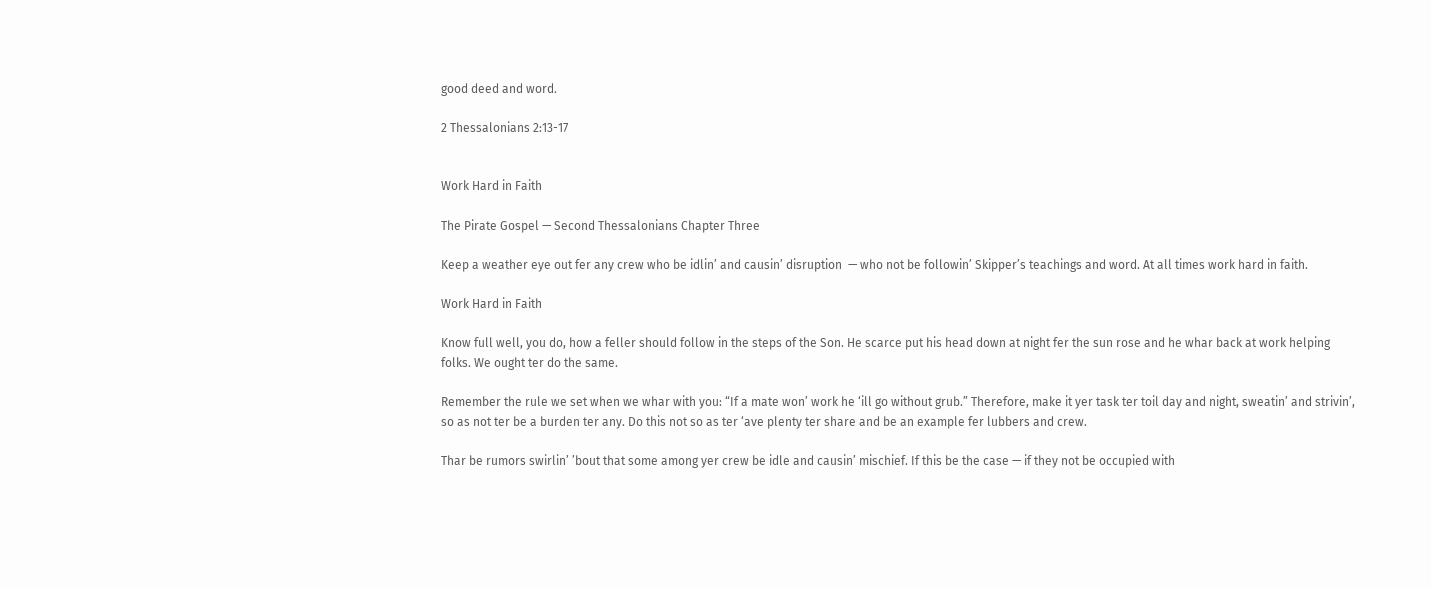good deed and word.

2 Thessalonians 2:13-17


Work Hard in Faith

The Pirate Gospel — Second Thessalonians Chapter Three

Keep a weather eye out fer any crew who be idlin’ and causin’ disruption  — who not be followin’ Skipper’s teachings and word. At all times work hard in faith.

Work Hard in Faith

Know full well, you do, how a feller should follow in the steps of the Son. He scarce put his head down at night fer the sun rose and he whar back at work helping folks. We ought ter do the same.

Remember the rule we set when we whar with you: “If a mate won’ work he ‘ill go without grub.” Therefore, make it yer task ter toil day and night, sweatin’ and strivin’, so as not ter be a burden ter any. Do this not so as ter ‘ave plenty ter share and be an example fer lubbers and crew.

Thar be rumors swirlin’ ’bout that some among yer crew be idle and causin’ mischief. If this be the case — if they not be occupied with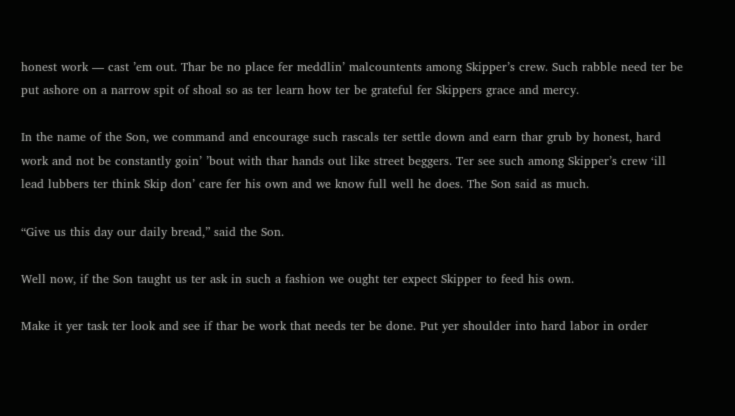honest work — cast ’em out. Thar be no place fer meddlin’ malcountents among Skipper’s crew. Such rabble need ter be put ashore on a narrow spit of shoal so as ter learn how ter be grateful fer Skippers grace and mercy.

In the name of the Son, we command and encourage such rascals ter settle down and earn thar grub by honest, hard work and not be constantly goin’ ’bout with thar hands out like street beggers. Ter see such among Skipper’s crew ‘ill lead lubbers ter think Skip don’ care fer his own and we know full well he does. The Son said as much.

“Give us this day our daily bread,” said the Son.

Well now, if the Son taught us ter ask in such a fashion we ought ter expect Skipper to feed his own.

Make it yer task ter look and see if thar be work that needs ter be done. Put yer shoulder into hard labor in order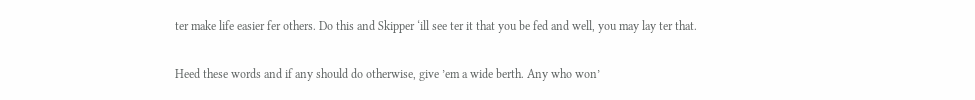ter make life easier fer others. Do this and Skipper ‘ill see ter it that you be fed and well, you may lay ter that.

Heed these words and if any should do otherwise, give ’em a wide berth. Any who won’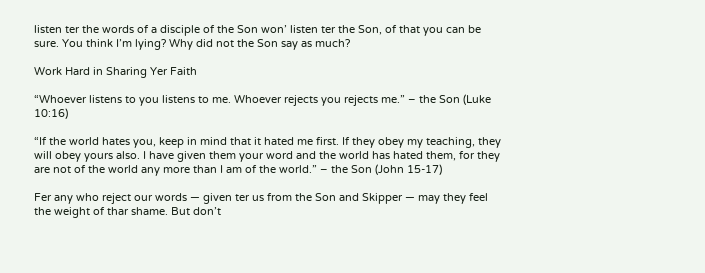listen ter the words of a disciple of the Son won’ listen ter the Son, of that you can be sure. You think I’m lying? Why did not the Son say as much?

Work Hard in Sharing Yer Faith

“Whoever listens to you listens to me. Whoever rejects you rejects me.” – the Son (Luke 10:16)

“If the world hates you, keep in mind that it hated me first. If they obey my teaching, they will obey yours also. I have given them your word and the world has hated them, for they are not of the world any more than I am of the world.” – the Son (John 15-17)

Fer any who reject our words — given ter us from the Son and Skipper — may they feel the weight of thar shame. But don’t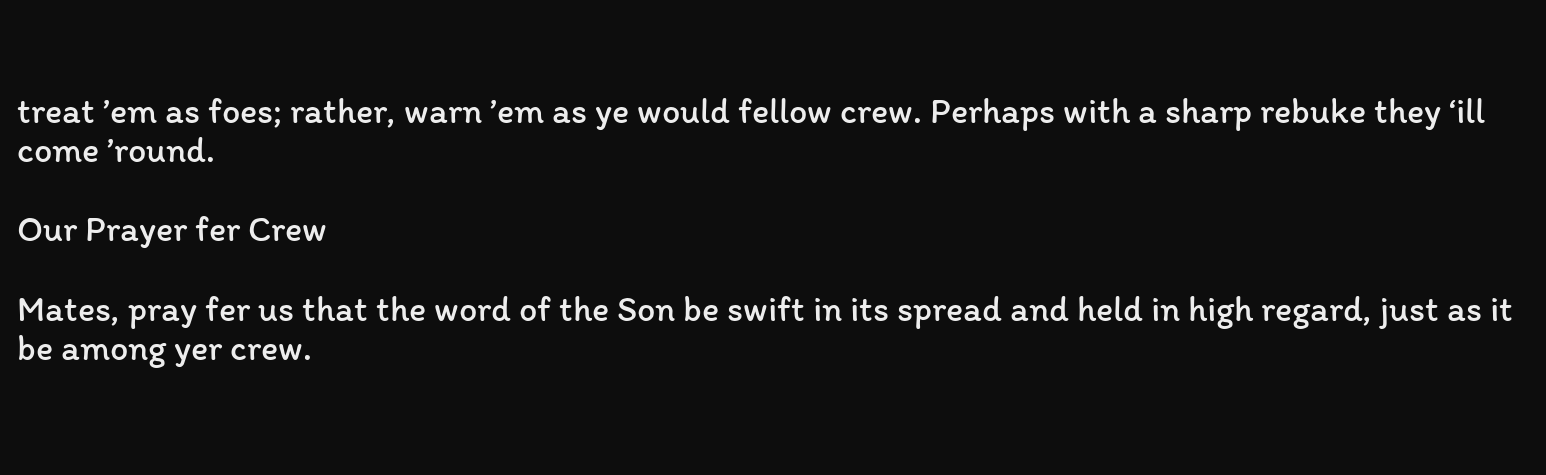treat ’em as foes; rather, warn ’em as ye would fellow crew. Perhaps with a sharp rebuke they ‘ill come ’round.

Our Prayer fer Crew

Mates, pray fer us that the word of the Son be swift in its spread and held in high regard, just as it be among yer crew.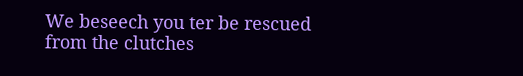We beseech you ter be rescued from the clutches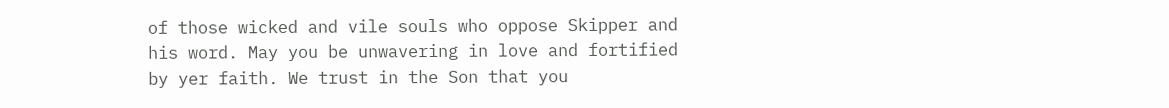of those wicked and vile souls who oppose Skipper and his word. May you be unwavering in love and fortified by yer faith. We trust in the Son that you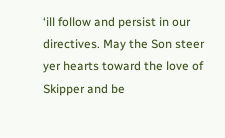‘ill follow and persist in our directives. May the Son steer yer hearts toward the love of Skipper and be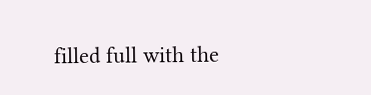filled full with the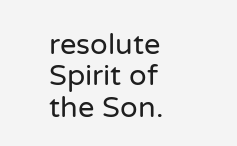resolute Spirit of the Son.